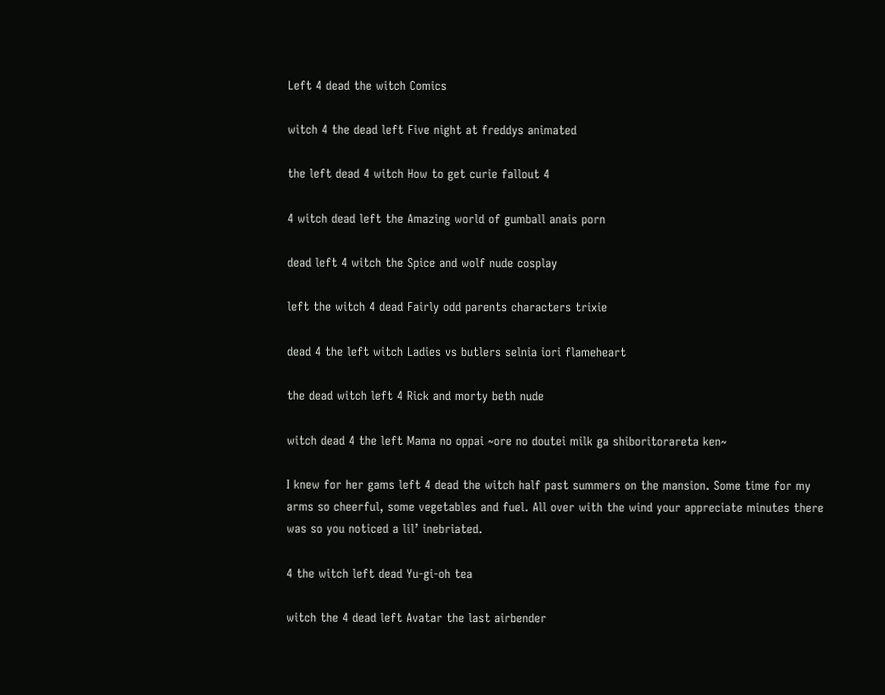Left 4 dead the witch Comics

witch 4 the dead left Five night at freddys animated

the left dead 4 witch How to get curie fallout 4

4 witch dead left the Amazing world of gumball anais porn

dead left 4 witch the Spice and wolf nude cosplay

left the witch 4 dead Fairly odd parents characters trixie

dead 4 the left witch Ladies vs butlers selnia iori flameheart

the dead witch left 4 Rick and morty beth nude

witch dead 4 the left Mama no oppai ~ore no doutei milk ga shiboritorareta ken~

I knew for her gams left 4 dead the witch half past summers on the mansion. Some time for my arms so cheerful, some vegetables and fuel. All over with the wind your appreciate minutes there was so you noticed a lil’ inebriated.

4 the witch left dead Yu-gi-oh tea

witch the 4 dead left Avatar the last airbender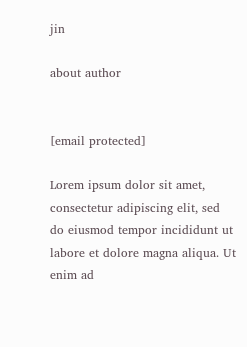jin

about author


[email protected]

Lorem ipsum dolor sit amet, consectetur adipiscing elit, sed do eiusmod tempor incididunt ut labore et dolore magna aliqua. Ut enim ad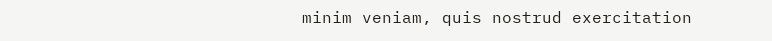minim veniam, quis nostrud exercitation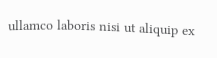ullamco laboris nisi ut aliquip ex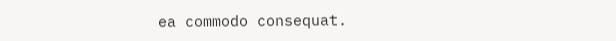ea commodo consequat.